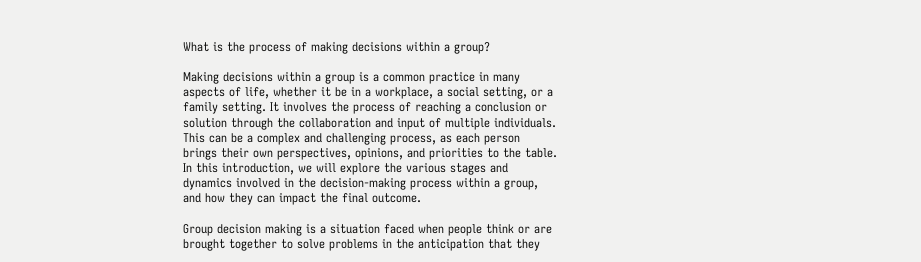What is the process of making decisions within a group?

Making decisions within a group is a common practice in many aspects of life, whether it be in a workplace, a social setting, or a family setting. It involves the process of reaching a conclusion or solution through the collaboration and input of multiple individuals. This can be a complex and challenging process, as each person brings their own perspectives, opinions, and priorities to the table. In this introduction, we will explore the various stages and dynamics involved in the decision-making process within a group, and how they can impact the final outcome.

Group decision making is a situation faced when people think or are brought together to solve problems in the anticipation that they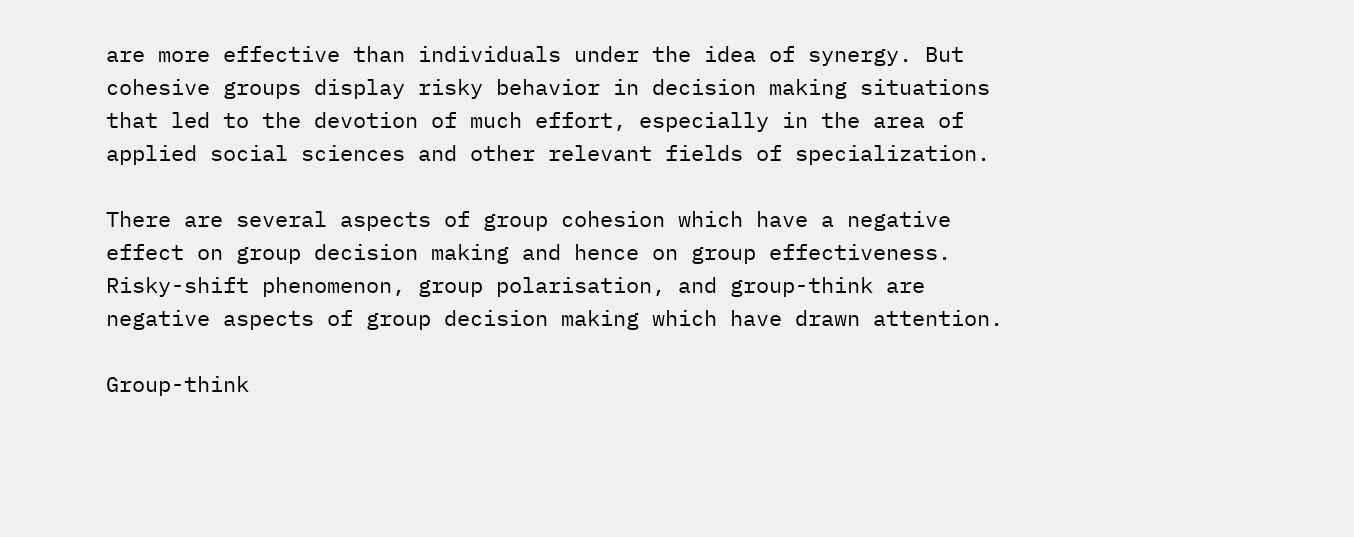are more effective than individuals under the idea of synergy. But cohesive groups display risky behavior in decision making situations that led to the devotion of much effort, especially in the area of applied social sciences and other relevant fields of specialization.

There are several aspects of group cohesion which have a negative effect on group decision making and hence on group effectiveness. Risky-shift phenomenon, group polarisation, and group-think are negative aspects of group decision making which have drawn attention.

Group-think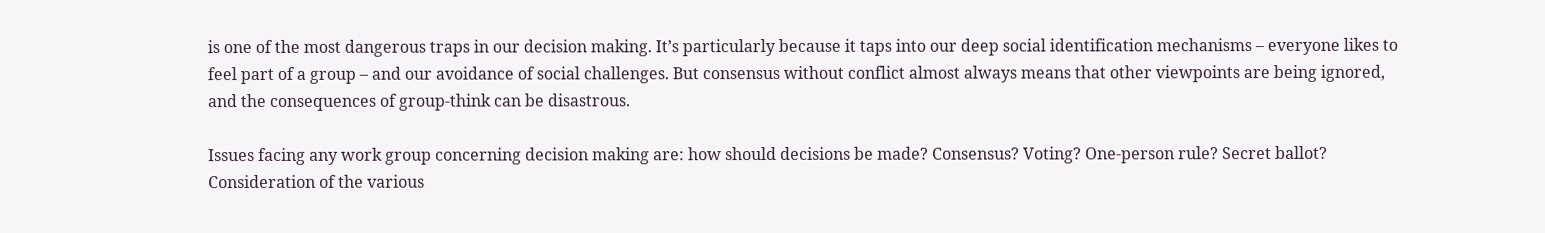is one of the most dangerous traps in our decision making. It’s particularly because it taps into our deep social identification mechanisms – everyone likes to feel part of a group – and our avoidance of social challenges. But consensus without conflict almost always means that other viewpoints are being ignored, and the consequences of group-think can be disastrous.

Issues facing any work group concerning decision making are: how should decisions be made? Consensus? Voting? One-person rule? Secret ballot? Consideration of the various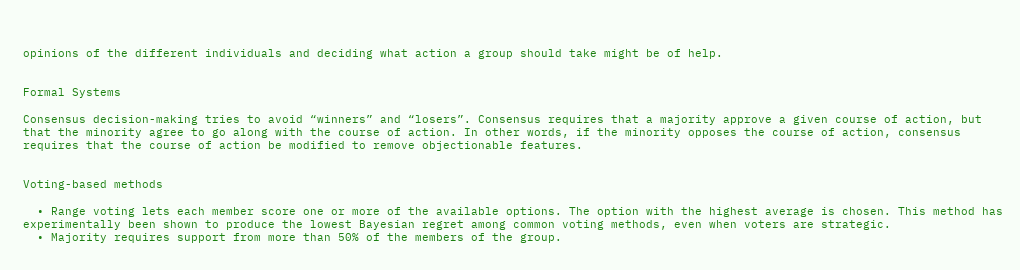opinions of the different individuals and deciding what action a group should take might be of help.


Formal Systems

Consensus decision-making tries to avoid “winners” and “losers”. Consensus requires that a majority approve a given course of action, but that the minority agree to go along with the course of action. In other words, if the minority opposes the course of action, consensus requires that the course of action be modified to remove objectionable features.


Voting-based methods

  • Range voting lets each member score one or more of the available options. The option with the highest average is chosen. This method has experimentally been shown to produce the lowest Bayesian regret among common voting methods, even when voters are strategic.
  • Majority requires support from more than 50% of the members of the group.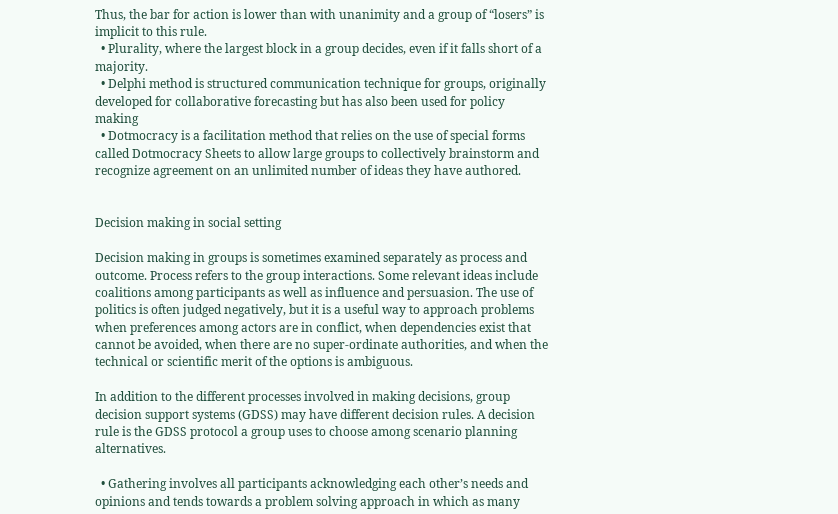Thus, the bar for action is lower than with unanimity and a group of “losers” is implicit to this rule.
  • Plurality, where the largest block in a group decides, even if it falls short of a majority.
  • Delphi method is structured communication technique for groups, originally developed for collaborative forecasting but has also been used for policy making
  • Dotmocracy is a facilitation method that relies on the use of special forms called Dotmocracy Sheets to allow large groups to collectively brainstorm and recognize agreement on an unlimited number of ideas they have authored.


Decision making in social setting

Decision making in groups is sometimes examined separately as process and outcome. Process refers to the group interactions. Some relevant ideas include coalitions among participants as well as influence and persuasion. The use of politics is often judged negatively, but it is a useful way to approach problems when preferences among actors are in conflict, when dependencies exist that cannot be avoided, when there are no super-ordinate authorities, and when the technical or scientific merit of the options is ambiguous.

In addition to the different processes involved in making decisions, group decision support systems (GDSS) may have different decision rules. A decision rule is the GDSS protocol a group uses to choose among scenario planning alternatives.

  • Gathering involves all participants acknowledging each other’s needs and opinions and tends towards a problem solving approach in which as many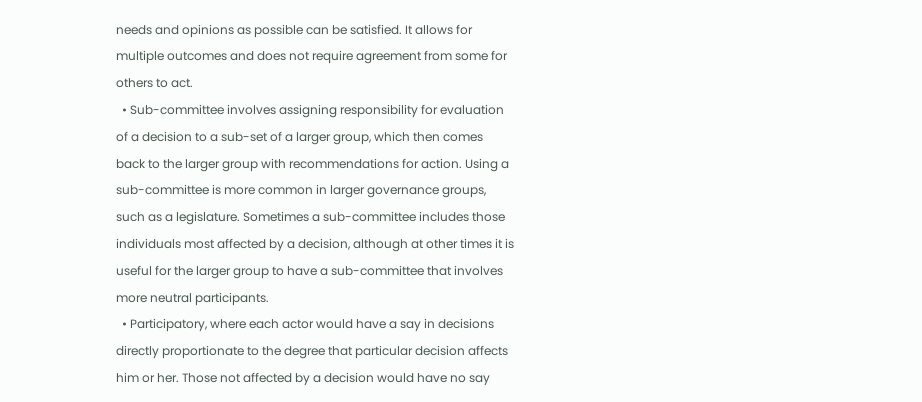needs and opinions as possible can be satisfied. It allows for multiple outcomes and does not require agreement from some for others to act.
  • Sub-committee involves assigning responsibility for evaluation of a decision to a sub-set of a larger group, which then comes back to the larger group with recommendations for action. Using a sub-committee is more common in larger governance groups, such as a legislature. Sometimes a sub-committee includes those individuals most affected by a decision, although at other times it is useful for the larger group to have a sub-committee that involves more neutral participants.
  • Participatory, where each actor would have a say in decisions directly proportionate to the degree that particular decision affects him or her. Those not affected by a decision would have no say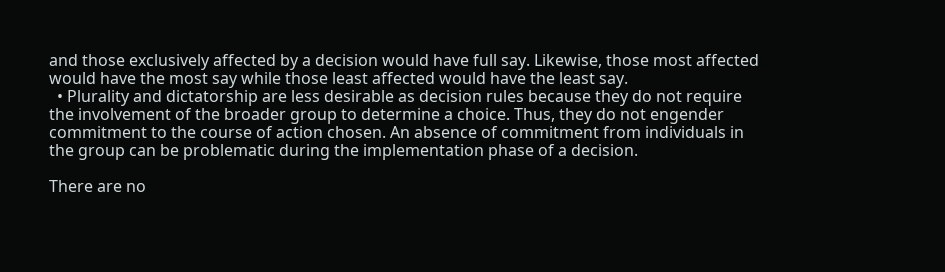and those exclusively affected by a decision would have full say. Likewise, those most affected would have the most say while those least affected would have the least say.
  • Plurality and dictatorship are less desirable as decision rules because they do not require the involvement of the broader group to determine a choice. Thus, they do not engender commitment to the course of action chosen. An absence of commitment from individuals in the group can be problematic during the implementation phase of a decision.

There are no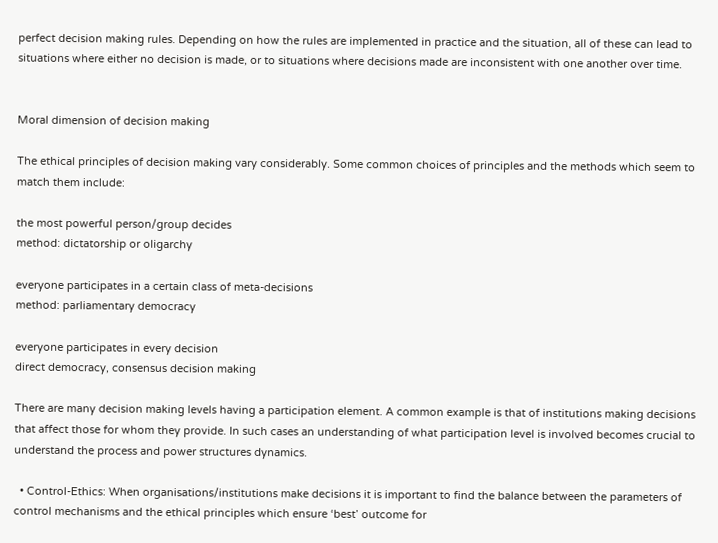perfect decision making rules. Depending on how the rules are implemented in practice and the situation, all of these can lead to situations where either no decision is made, or to situations where decisions made are inconsistent with one another over time.


Moral dimension of decision making

The ethical principles of decision making vary considerably. Some common choices of principles and the methods which seem to match them include:

the most powerful person/group decides
method: dictatorship or oligarchy

everyone participates in a certain class of meta-decisions
method: parliamentary democracy

everyone participates in every decision
direct democracy, consensus decision making

There are many decision making levels having a participation element. A common example is that of institutions making decisions that affect those for whom they provide. In such cases an understanding of what participation level is involved becomes crucial to understand the process and power structures dynamics.

  • Control-Ethics: When organisations/institutions make decisions it is important to find the balance between the parameters of control mechanisms and the ethical principles which ensure ‘best’ outcome for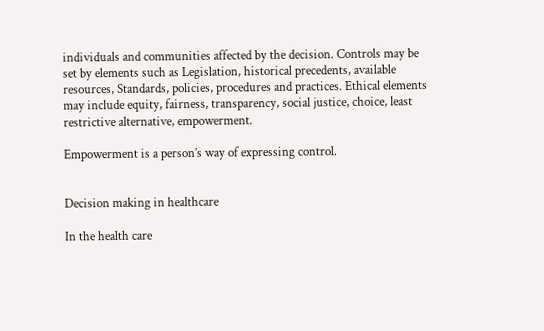individuals and communities affected by the decision. Controls may be set by elements such as Legislation, historical precedents, available resources, Standards, policies, procedures and practices. Ethical elements may include equity, fairness, transparency, social justice, choice, least restrictive alternative, empowerment.

Empowerment is a person’s way of expressing control.


Decision making in healthcare

In the health care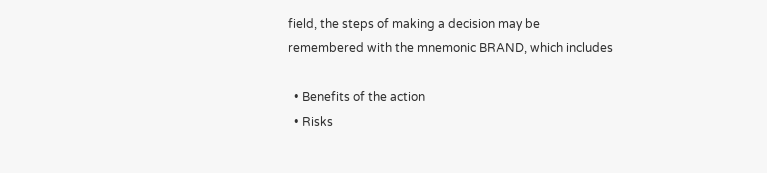field, the steps of making a decision may be remembered with the mnemonic BRAND, which includes

  • Benefits of the action
  • Risks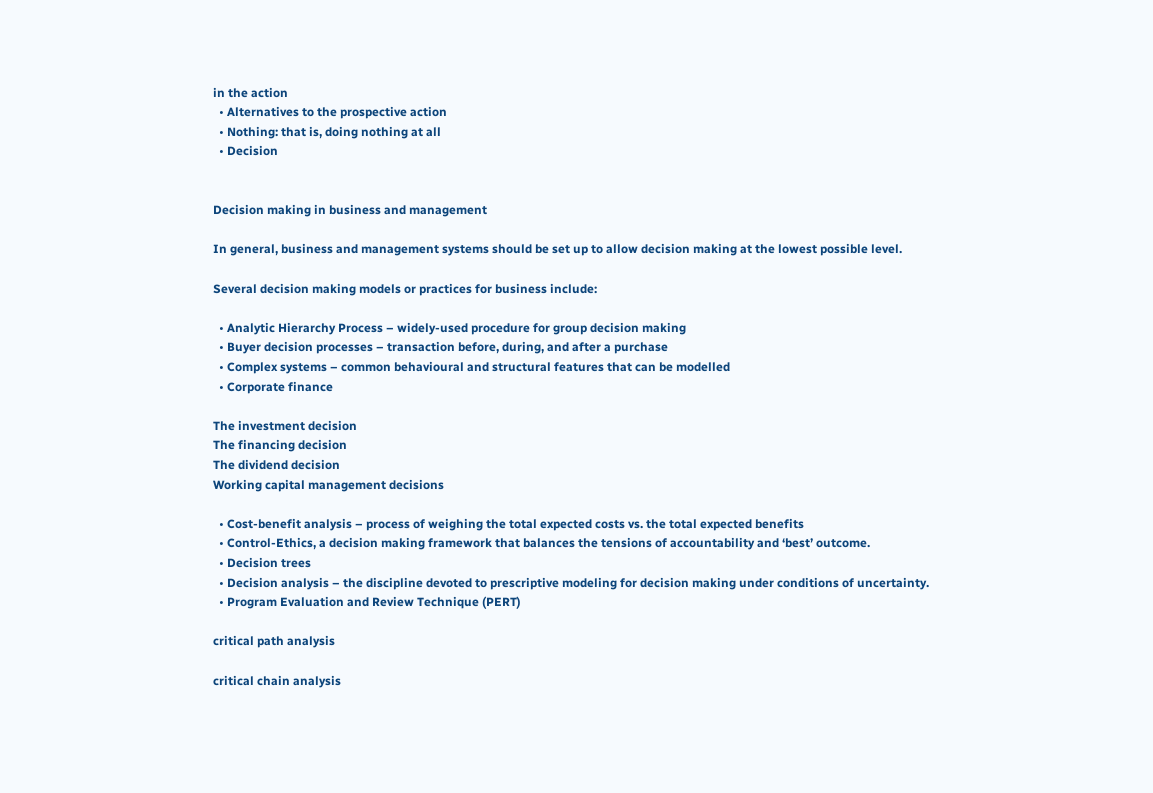in the action
  • Alternatives to the prospective action
  • Nothing: that is, doing nothing at all
  • Decision


Decision making in business and management

In general, business and management systems should be set up to allow decision making at the lowest possible level.

Several decision making models or practices for business include:

  • Analytic Hierarchy Process – widely-used procedure for group decision making
  • Buyer decision processes – transaction before, during, and after a purchase
  • Complex systems – common behavioural and structural features that can be modelled
  • Corporate finance

The investment decision
The financing decision
The dividend decision
Working capital management decisions

  • Cost-benefit analysis – process of weighing the total expected costs vs. the total expected benefits
  • Control-Ethics, a decision making framework that balances the tensions of accountability and ‘best’ outcome.
  • Decision trees
  • Decision analysis – the discipline devoted to prescriptive modeling for decision making under conditions of uncertainty.
  • Program Evaluation and Review Technique (PERT)

critical path analysis

critical chain analysis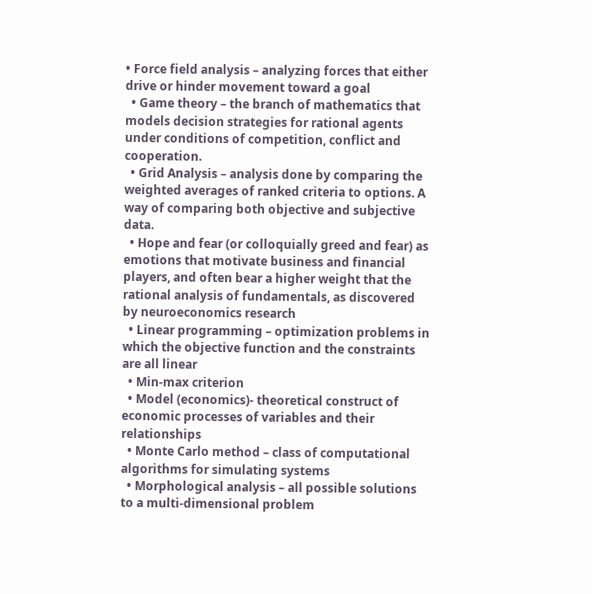• Force field analysis – analyzing forces that either drive or hinder movement toward a goal
  • Game theory – the branch of mathematics that models decision strategies for rational agents under conditions of competition, conflict and cooperation.
  • Grid Analysis – analysis done by comparing the weighted averages of ranked criteria to options. A way of comparing both objective and subjective data.
  • Hope and fear (or colloquially greed and fear) as emotions that motivate business and financial players, and often bear a higher weight that the rational analysis of fundamentals, as discovered by neuroeconomics research
  • Linear programming – optimization problems in which the objective function and the constraints are all linear
  • Min-max criterion
  • Model (economics)- theoretical construct of economic processes of variables and their relationships
  • Monte Carlo method – class of computational algorithms for simulating systems
  • Morphological analysis – all possible solutions to a multi-dimensional problem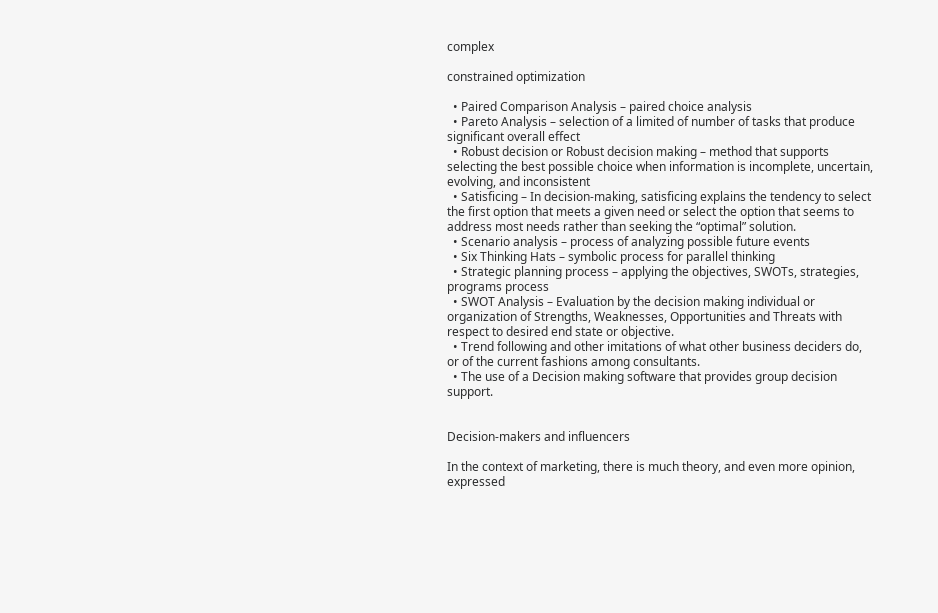complex

constrained optimization

  • Paired Comparison Analysis – paired choice analysis
  • Pareto Analysis – selection of a limited of number of tasks that produce significant overall effect
  • Robust decision or Robust decision making – method that supports selecting the best possible choice when information is incomplete, uncertain, evolving, and inconsistent
  • Satisficing – In decision-making, satisficing explains the tendency to select the first option that meets a given need or select the option that seems to address most needs rather than seeking the “optimal” solution.
  • Scenario analysis – process of analyzing possible future events
  • Six Thinking Hats – symbolic process for parallel thinking
  • Strategic planning process – applying the objectives, SWOTs, strategies, programs process
  • SWOT Analysis – Evaluation by the decision making individual or organization of Strengths, Weaknesses, Opportunities and Threats with respect to desired end state or objective.
  • Trend following and other imitations of what other business deciders do, or of the current fashions among consultants.
  • The use of a Decision making software that provides group decision support.


Decision-makers and influencers

In the context of marketing, there is much theory, and even more opinion, expressed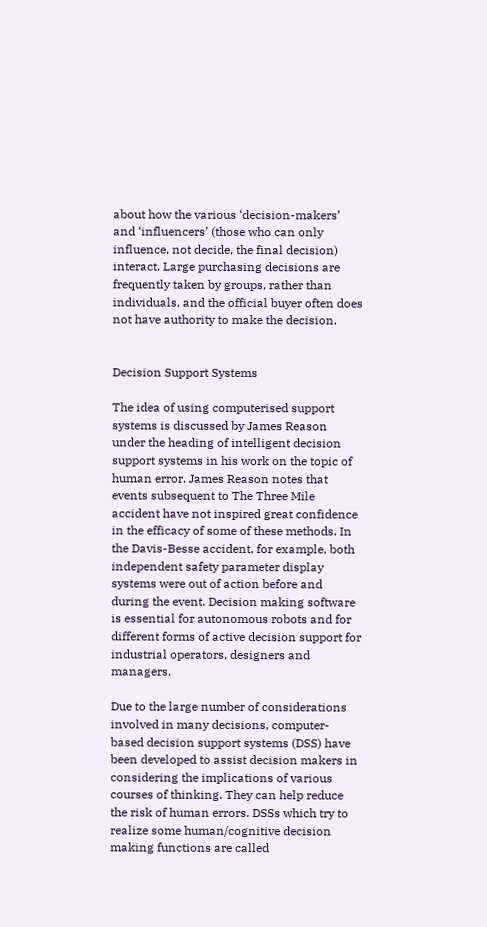about how the various ‘decision-makers’ and ‘influencers’ (those who can only influence, not decide, the final decision) interact. Large purchasing decisions are frequently taken by groups, rather than individuals, and the official buyer often does not have authority to make the decision.


Decision Support Systems

The idea of using computerised support systems is discussed by James Reason under the heading of intelligent decision support systems in his work on the topic of human error. James Reason notes that events subsequent to The Three Mile accident have not inspired great confidence in the efficacy of some of these methods. In the Davis-Besse accident, for example, both independent safety parameter display systems were out of action before and during the event. Decision making software is essential for autonomous robots and for different forms of active decision support for industrial operators, designers and managers.

Due to the large number of considerations involved in many decisions, computer-based decision support systems (DSS) have been developed to assist decision makers in considering the implications of various courses of thinking. They can help reduce the risk of human errors. DSSs which try to realize some human/cognitive decision making functions are called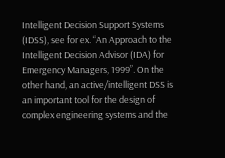Intelligent Decision Support Systems (IDSS), see for ex. “An Approach to the Intelligent Decision Advisor (IDA) for Emergency Managers, 1999”. On the other hand, an active/intelligent DSS is an important tool for the design of complex engineering systems and the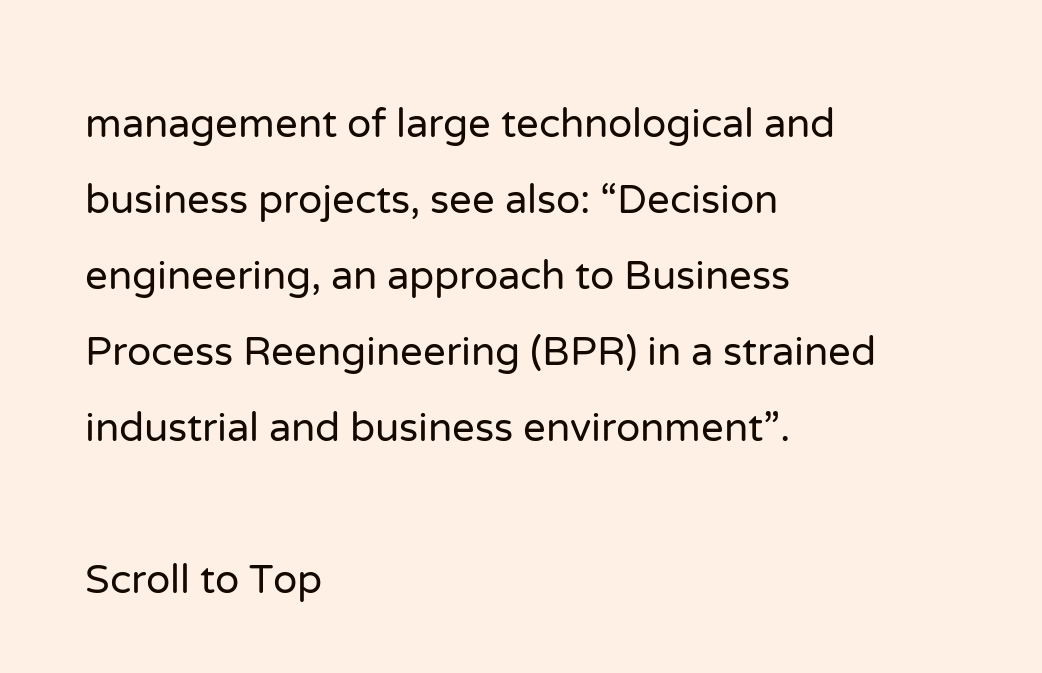management of large technological and business projects, see also: “Decision engineering, an approach to Business Process Reengineering (BPR) in a strained industrial and business environment”.

Scroll to Top